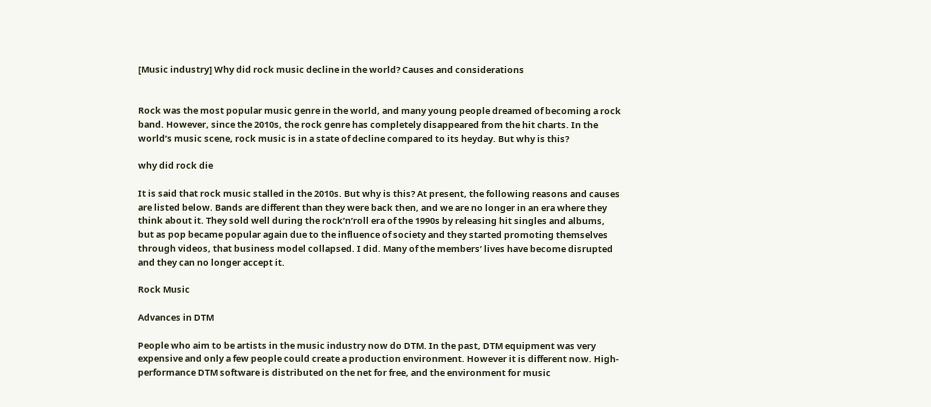[Music industry] Why did rock music decline in the world? Causes and considerations


Rock was the most popular music genre in the world, and many young people dreamed of becoming a rock band. However, since the 2010s, the rock genre has completely disappeared from the hit charts. In the world’s music scene, rock music is in a state of decline compared to its heyday. But why is this?

why did rock die

It is said that rock music stalled in the 2010s. But why is this? At present, the following reasons and causes are listed below. Bands are different than they were back then, and we are no longer in an era where they think about it. They sold well during the rock’n’roll era of the 1990s by releasing hit singles and albums, but as pop became popular again due to the influence of society and they started promoting themselves through videos, that business model collapsed. I did. Many of the members’ lives have become disrupted and they can no longer accept it.

Rock Music

Advances in DTM

People who aim to be artists in the music industry now do DTM. In the past, DTM equipment was very expensive and only a few people could create a production environment. However it is different now. High-performance DTM software is distributed on the net for free, and the environment for music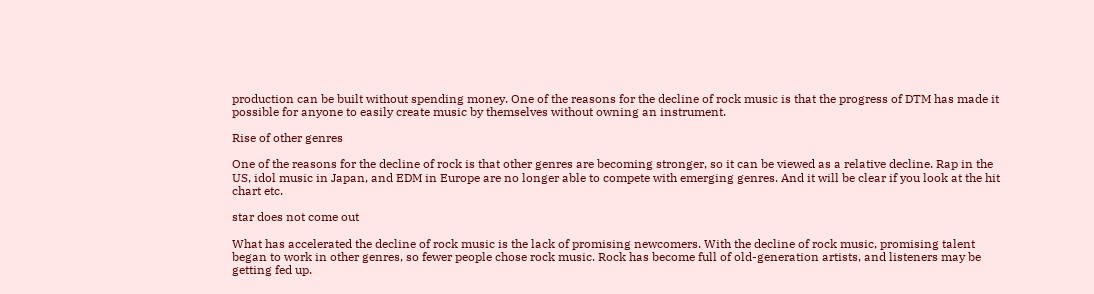production can be built without spending money. One of the reasons for the decline of rock music is that the progress of DTM has made it possible for anyone to easily create music by themselves without owning an instrument.

Rise of other genres

One of the reasons for the decline of rock is that other genres are becoming stronger, so it can be viewed as a relative decline. Rap in the US, idol music in Japan, and EDM in Europe are no longer able to compete with emerging genres. And it will be clear if you look at the hit chart etc.

star does not come out

What has accelerated the decline of rock music is the lack of promising newcomers. With the decline of rock music, promising talent began to work in other genres, so fewer people chose rock music. Rock has become full of old-generation artists, and listeners may be getting fed up.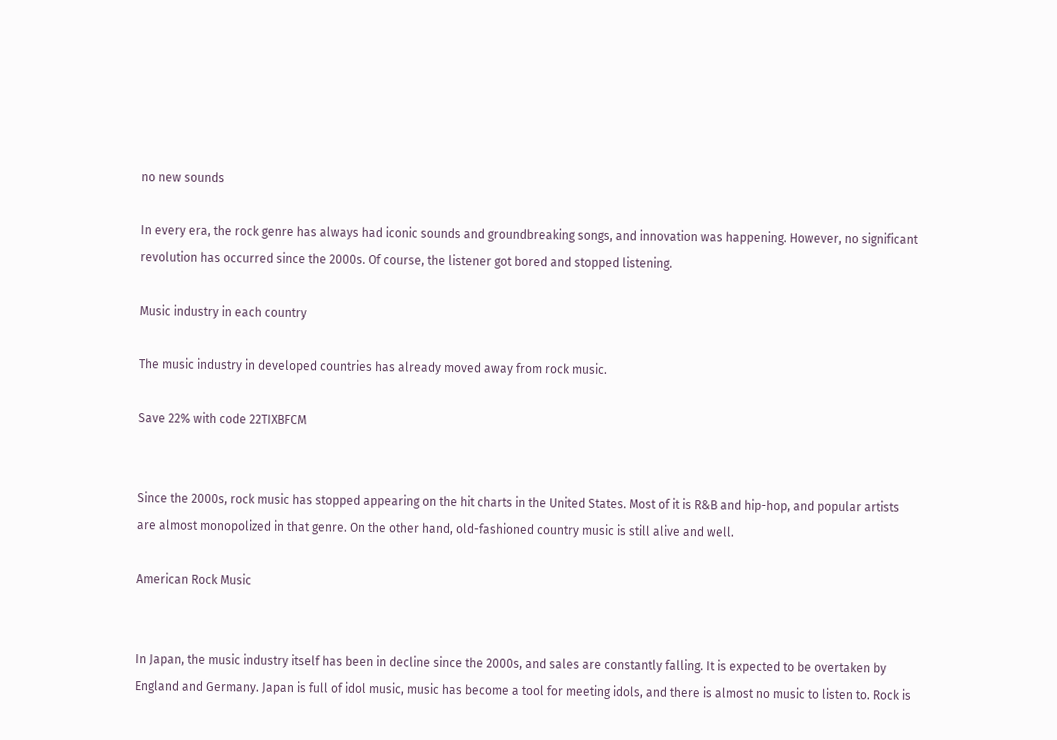no new sounds

In every era, the rock genre has always had iconic sounds and groundbreaking songs, and innovation was happening. However, no significant revolution has occurred since the 2000s. Of course, the listener got bored and stopped listening.

Music industry in each country

The music industry in developed countries has already moved away from rock music.

Save 22% with code 22TIXBFCM


Since the 2000s, rock music has stopped appearing on the hit charts in the United States. Most of it is R&B and hip-hop, and popular artists are almost monopolized in that genre. On the other hand, old-fashioned country music is still alive and well.

American Rock Music


In Japan, the music industry itself has been in decline since the 2000s, and sales are constantly falling. It is expected to be overtaken by England and Germany. Japan is full of idol music, music has become a tool for meeting idols, and there is almost no music to listen to. Rock is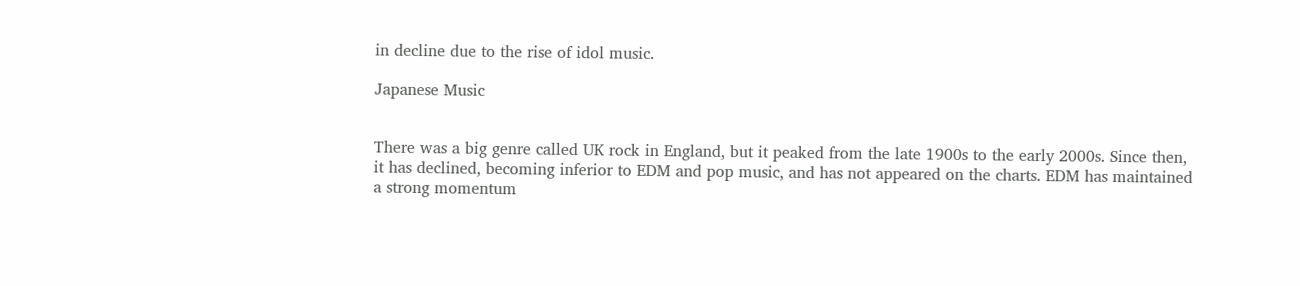in decline due to the rise of idol music.

Japanese Music


There was a big genre called UK rock in England, but it peaked from the late 1900s to the early 2000s. Since then, it has declined, becoming inferior to EDM and pop music, and has not appeared on the charts. EDM has maintained a strong momentum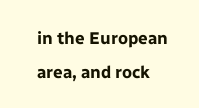in the European area, and rock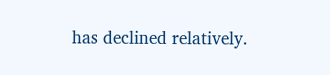has declined relatively.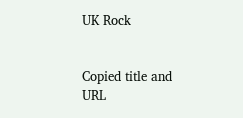UK Rock


Copied title and URL